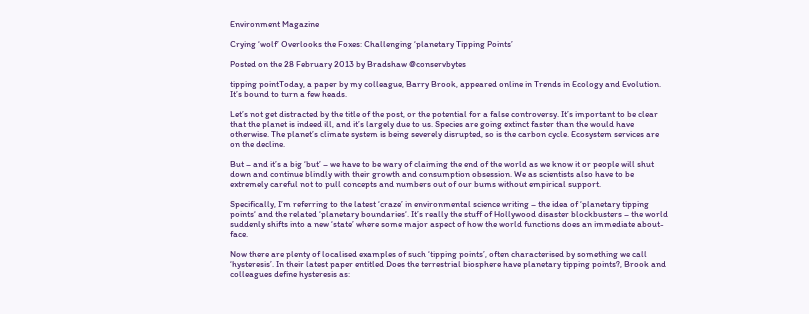Environment Magazine

Crying ‘wolf’ Overlooks the Foxes: Challenging ‘planetary Tipping Points’

Posted on the 28 February 2013 by Bradshaw @conservbytes

tipping pointToday, a paper by my colleague, Barry Brook, appeared online in Trends in Ecology and Evolution. It’s bound to turn a few heads.

Let’s not get distracted by the title of the post, or the potential for a false controversy. It’s important to be clear that the planet is indeed ill, and it’s largely due to us. Species are going extinct faster than the would have otherwise. The planet’s climate system is being severely disrupted, so is the carbon cycle. Ecosystem services are on the decline.

But – and it’s a big ‘but’ – we have to be wary of claiming the end of the world as we know it or people will shut down and continue blindly with their growth and consumption obsession. We as scientists also have to be extremely careful not to pull concepts and numbers out of our bums without empirical support.

Specifically, I’m referring to the latest ‘craze’ in environmental science writing – the idea of ‘planetary tipping points‘ and the related ‘planetary boundaries‘. It’s really the stuff of Hollywood disaster blockbusters – the world suddenly shifts into a new ‘state’ where some major aspect of how the world functions does an immediate about-face.

Now there are plenty of localised examples of such ‘tipping points’, often characterised by something we call ‘hysteresis’. In their latest paper entitled Does the terrestrial biosphere have planetary tipping points?, Brook and colleagues define hysteresis as: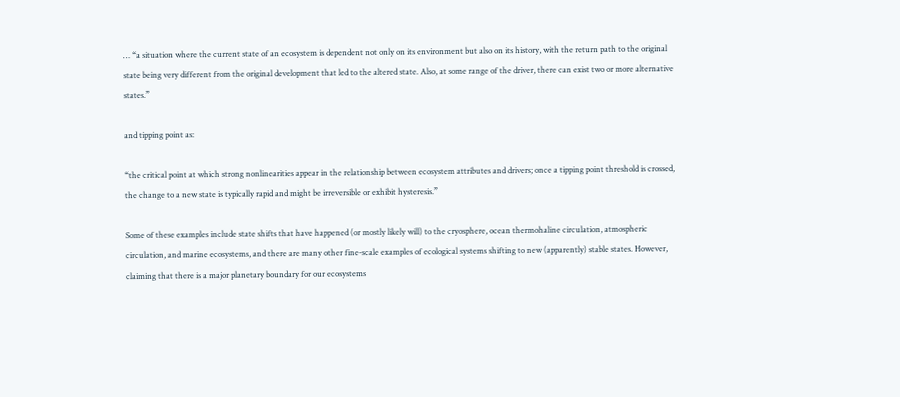… “a situation where the current state of an ecosystem is dependent not only on its environment but also on its history, with the return path to the original state being very different from the original development that led to the altered state. Also, at some range of the driver, there can exist two or more alternative states.”

and tipping point as:

“the critical point at which strong nonlinearities appear in the relationship between ecosystem attributes and drivers; once a tipping point threshold is crossed, the change to a new state is typically rapid and might be irreversible or exhibit hysteresis.”

Some of these examples include state shifts that have happened (or mostly likely will) to the cryosphere, ocean thermohaline circulation, atmospheric circulation, and marine ecosystems, and there are many other fine-scale examples of ecological systems shifting to new (apparently) stable states. However, claiming that there is a major planetary boundary for our ecosystems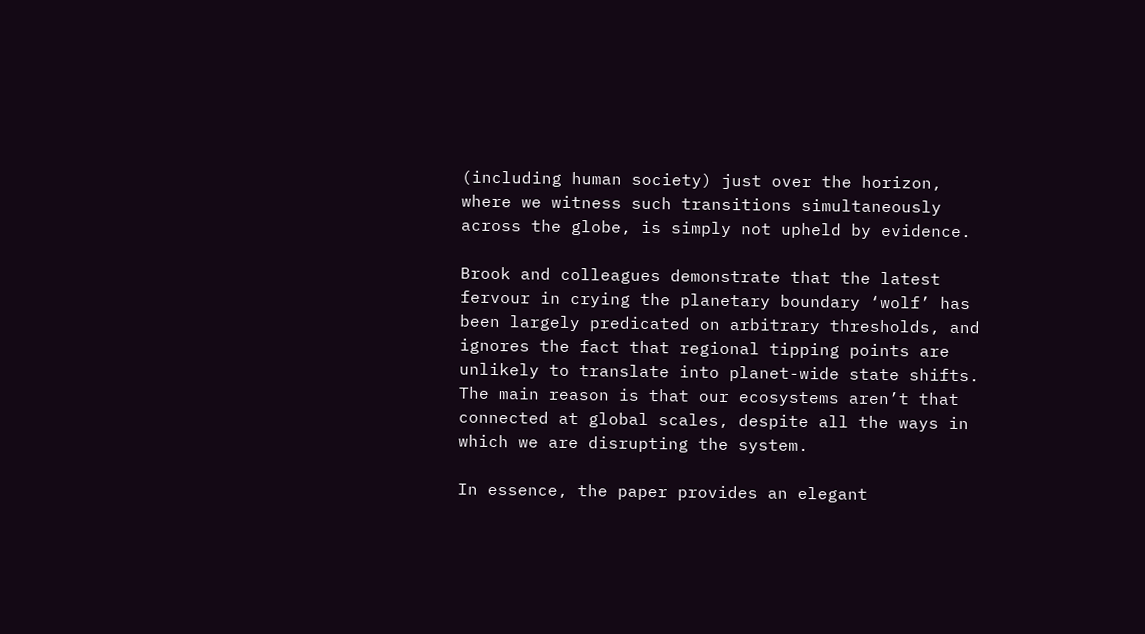(including human society) just over the horizon, where we witness such transitions simultaneously across the globe, is simply not upheld by evidence.

Brook and colleagues demonstrate that the latest fervour in crying the planetary boundary ‘wolf’ has been largely predicated on arbitrary thresholds, and ignores the fact that regional tipping points are unlikely to translate into planet-wide state shifts. The main reason is that our ecosystems aren’t that connected at global scales, despite all the ways in which we are disrupting the system.

In essence, the paper provides an elegant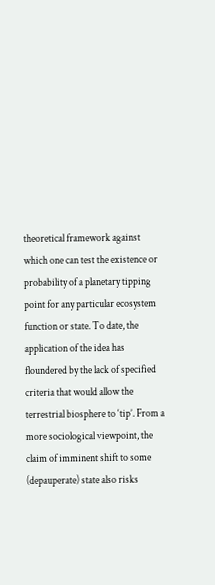theoretical framework against which one can test the existence or probability of a planetary tipping point for any particular ecosystem function or state. To date, the application of the idea has floundered by the lack of specified criteria that would allow the terrestrial biosphere to ‘tip’. From a more sociological viewpoint, the claim of imminent shift to some (depauperate) state also risks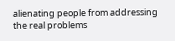alienating people from addressing the real problems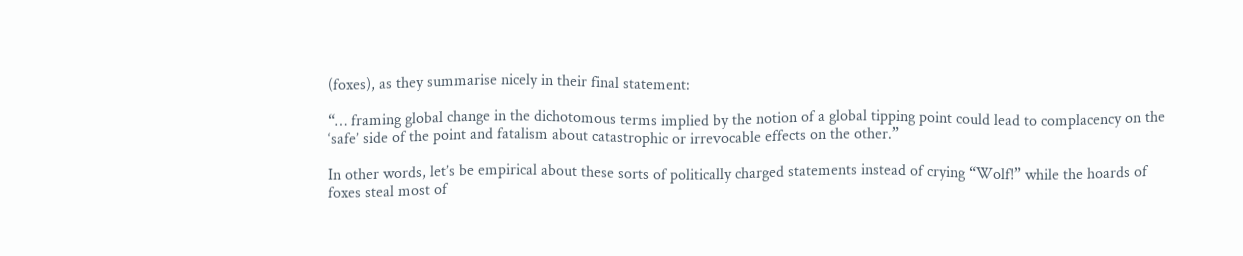(foxes), as they summarise nicely in their final statement:

“… framing global change in the dichotomous terms implied by the notion of a global tipping point could lead to complacency on the ‘safe’ side of the point and fatalism about catastrophic or irrevocable effects on the other.”

In other words, let’s be empirical about these sorts of politically charged statements instead of crying “Wolf!” while the hoards of foxes steal most of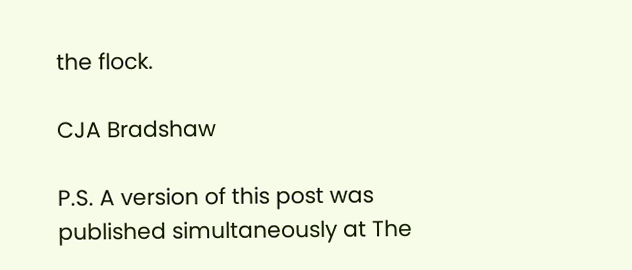the flock.

CJA Bradshaw

P.S. A version of this post was published simultaneously at The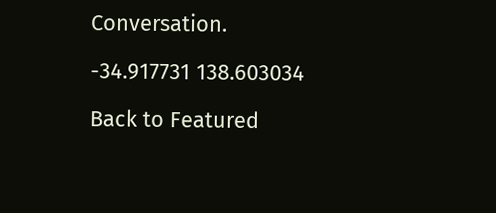Conversation.

-34.917731 138.603034

Back to Featured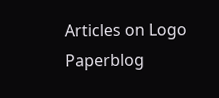Articles on Logo Paperblog